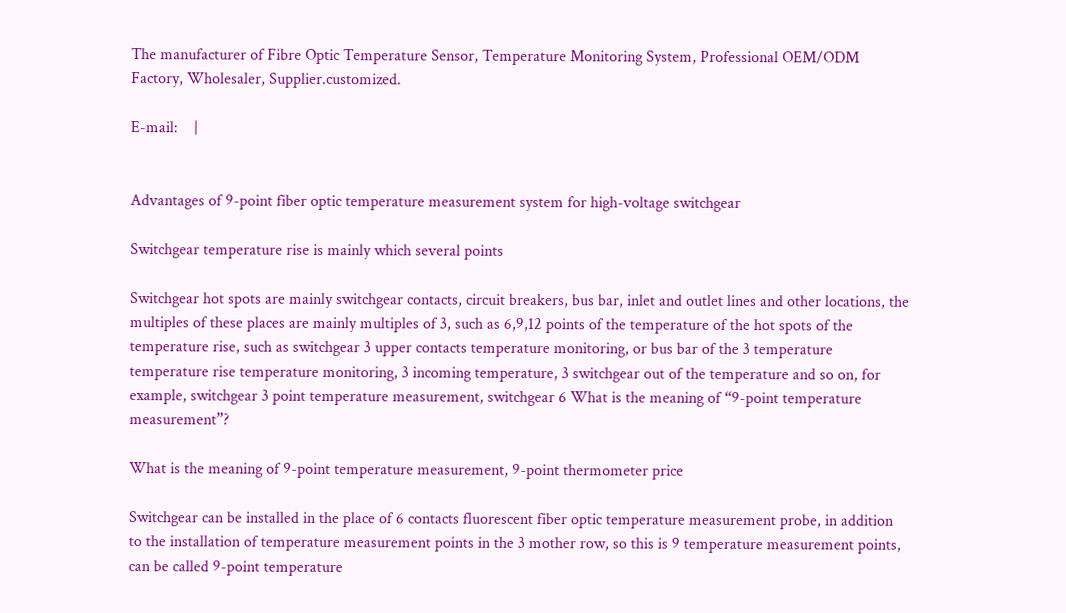The manufacturer of Fibre Optic Temperature Sensor, Temperature Monitoring System, Professional OEM/ODM Factory, Wholesaler, Supplier.customized.

E-mail:    |


Advantages of 9-point fiber optic temperature measurement system for high-voltage switchgear

Switchgear temperature rise is mainly which several points

Switchgear hot spots are mainly switchgear contacts, circuit breakers, bus bar, inlet and outlet lines and other locations, the multiples of these places are mainly multiples of 3, such as 6,9,12 points of the temperature of the hot spots of the temperature rise, such as switchgear 3 upper contacts temperature monitoring, or bus bar of the 3 temperature temperature rise temperature monitoring, 3 incoming temperature, 3 switchgear out of the temperature and so on, for example, switchgear 3 point temperature measurement, switchgear 6 What is the meaning of “9-point temperature measurement”?

What is the meaning of 9-point temperature measurement, 9-point thermometer price

Switchgear can be installed in the place of 6 contacts fluorescent fiber optic temperature measurement probe, in addition to the installation of temperature measurement points in the 3 mother row, so this is 9 temperature measurement points, can be called 9-point temperature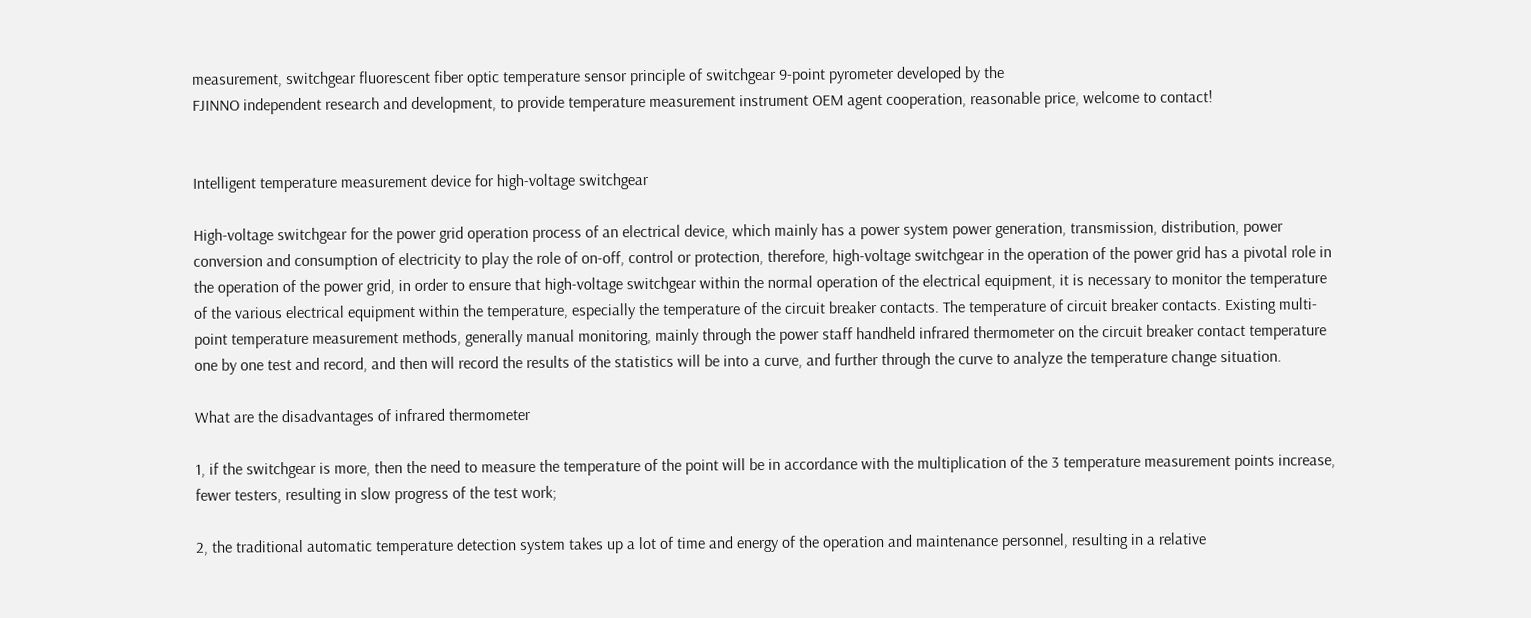measurement, switchgear fluorescent fiber optic temperature sensor principle of switchgear 9-point pyrometer developed by the
FJINNO independent research and development, to provide temperature measurement instrument OEM agent cooperation, reasonable price, welcome to contact!


Intelligent temperature measurement device for high-voltage switchgear

High-voltage switchgear for the power grid operation process of an electrical device, which mainly has a power system power generation, transmission, distribution, power conversion and consumption of electricity to play the role of on-off, control or protection, therefore, high-voltage switchgear in the operation of the power grid has a pivotal role in the operation of the power grid, in order to ensure that high-voltage switchgear within the normal operation of the electrical equipment, it is necessary to monitor the temperature of the various electrical equipment within the temperature, especially the temperature of the circuit breaker contacts. The temperature of circuit breaker contacts. Existing multi-point temperature measurement methods, generally manual monitoring, mainly through the power staff handheld infrared thermometer on the circuit breaker contact temperature one by one test and record, and then will record the results of the statistics will be into a curve, and further through the curve to analyze the temperature change situation.

What are the disadvantages of infrared thermometer

1, if the switchgear is more, then the need to measure the temperature of the point will be in accordance with the multiplication of the 3 temperature measurement points increase, fewer testers, resulting in slow progress of the test work;

2, the traditional automatic temperature detection system takes up a lot of time and energy of the operation and maintenance personnel, resulting in a relative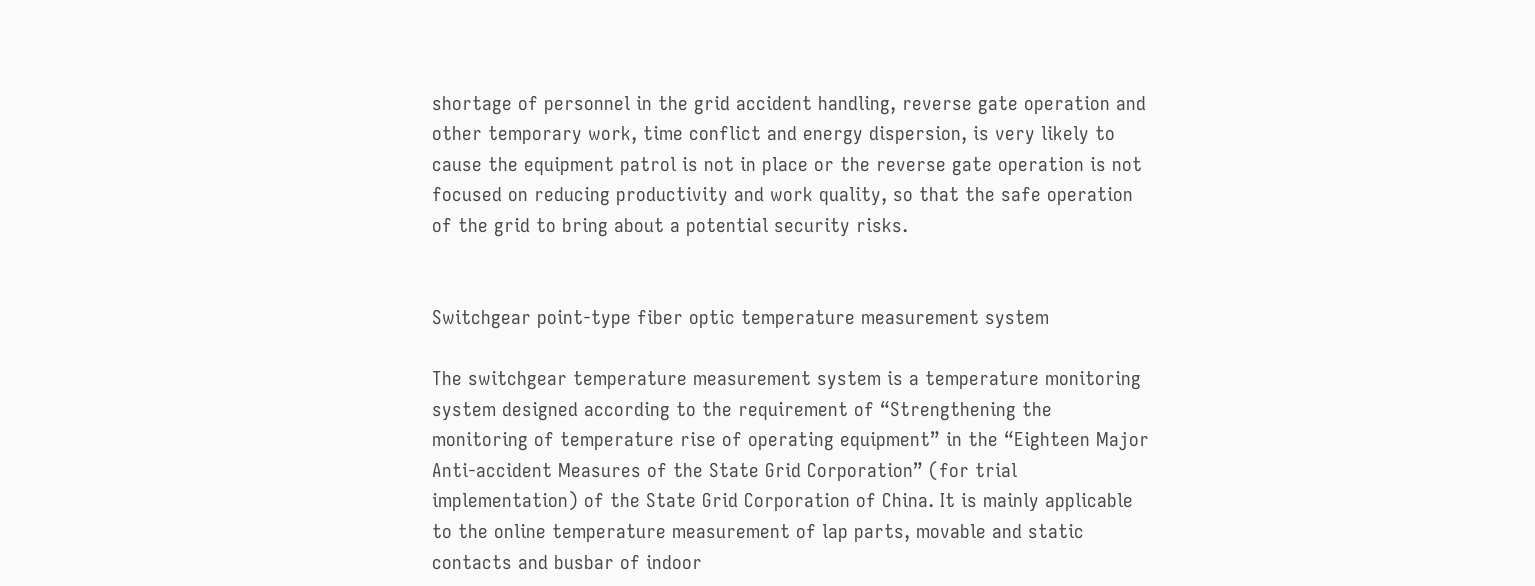shortage of personnel in the grid accident handling, reverse gate operation and other temporary work, time conflict and energy dispersion, is very likely to cause the equipment patrol is not in place or the reverse gate operation is not focused on reducing productivity and work quality, so that the safe operation of the grid to bring about a potential security risks.


Switchgear point-type fiber optic temperature measurement system

The switchgear temperature measurement system is a temperature monitoring system designed according to the requirement of “Strengthening the monitoring of temperature rise of operating equipment” in the “Eighteen Major Anti-accident Measures of the State Grid Corporation” (for trial implementation) of the State Grid Corporation of China. It is mainly applicable to the online temperature measurement of lap parts, movable and static contacts and busbar of indoor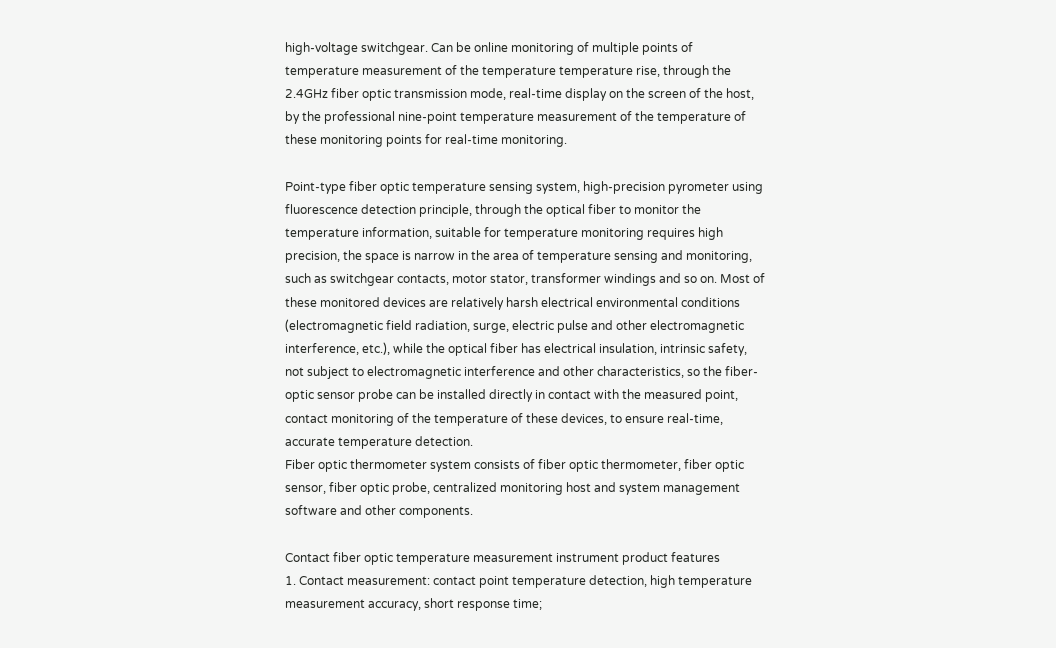high-voltage switchgear. Can be online monitoring of multiple points of temperature measurement of the temperature temperature rise, through the 2.4GHz fiber optic transmission mode, real-time display on the screen of the host, by the professional nine-point temperature measurement of the temperature of these monitoring points for real-time monitoring.

Point-type fiber optic temperature sensing system, high-precision pyrometer using fluorescence detection principle, through the optical fiber to monitor the temperature information, suitable for temperature monitoring requires high precision, the space is narrow in the area of temperature sensing and monitoring, such as switchgear contacts, motor stator, transformer windings and so on. Most of these monitored devices are relatively harsh electrical environmental conditions (electromagnetic field radiation, surge, electric pulse and other electromagnetic interference, etc.), while the optical fiber has electrical insulation, intrinsic safety, not subject to electromagnetic interference and other characteristics, so the fiber-optic sensor probe can be installed directly in contact with the measured point, contact monitoring of the temperature of these devices, to ensure real-time, accurate temperature detection.
Fiber optic thermometer system consists of fiber optic thermometer, fiber optic sensor, fiber optic probe, centralized monitoring host and system management software and other components.

Contact fiber optic temperature measurement instrument product features
1. Contact measurement: contact point temperature detection, high temperature measurement accuracy, short response time;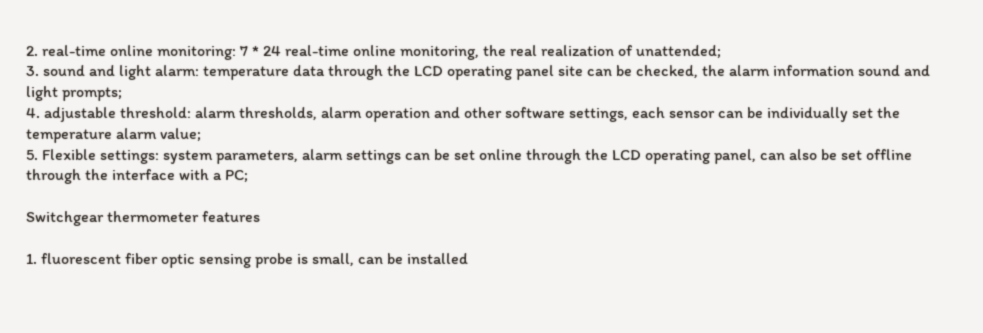2. real-time online monitoring: 7 * 24 real-time online monitoring, the real realization of unattended;
3. sound and light alarm: temperature data through the LCD operating panel site can be checked, the alarm information sound and light prompts;
4. adjustable threshold: alarm thresholds, alarm operation and other software settings, each sensor can be individually set the temperature alarm value;
5. Flexible settings: system parameters, alarm settings can be set online through the LCD operating panel, can also be set offline through the interface with a PC;

Switchgear thermometer features

1. fluorescent fiber optic sensing probe is small, can be installed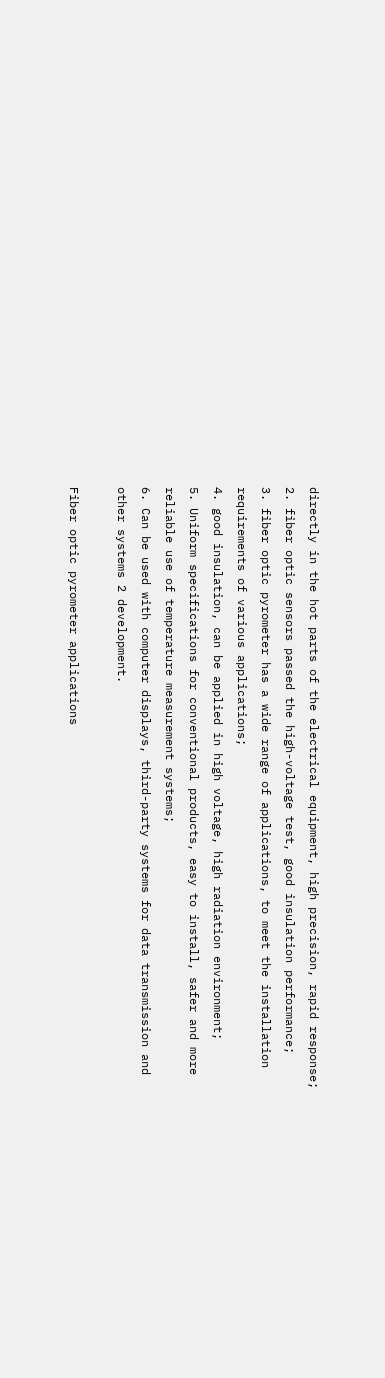directly in the hot parts of the electrical equipment, high precision, rapid response;
2. fiber optic sensors passed the high-voltage test, good insulation performance;
3. fiber optic pyrometer has a wide range of applications, to meet the installation requirements of various applications;
4. good insulation, can be applied in high voltage, high radiation environment;
5. Uniform specifications for conventional products, easy to install, safer and more reliable use of temperature measurement systems;
6. Can be used with computer displays, third-party systems for data transmission and other systems 2 development.

Fiber optic pyrometer applications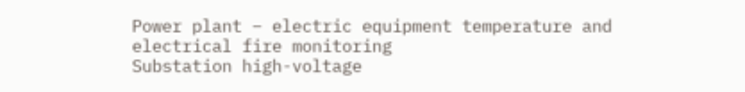Power plant – electric equipment temperature and electrical fire monitoring
Substation high-voltage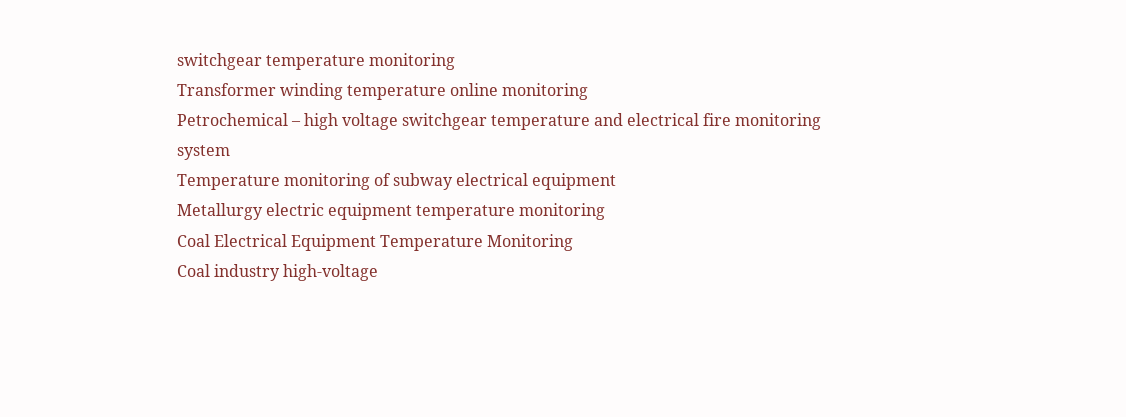switchgear temperature monitoring
Transformer winding temperature online monitoring
Petrochemical – high voltage switchgear temperature and electrical fire monitoring system
Temperature monitoring of subway electrical equipment
Metallurgy electric equipment temperature monitoring
Coal Electrical Equipment Temperature Monitoring
Coal industry high-voltage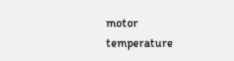motor temperature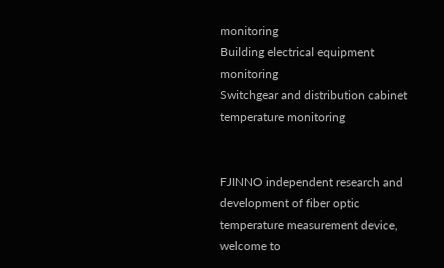monitoring
Building electrical equipment monitoring
Switchgear and distribution cabinet temperature monitoring


FJINNO independent research and development of fiber optic temperature measurement device, welcome to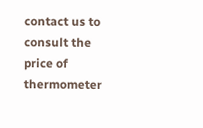contact us to consult the price of thermometer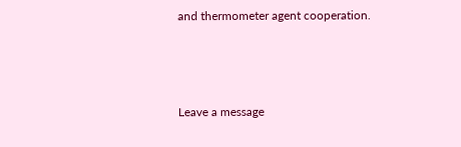and thermometer agent cooperation.



Leave a message